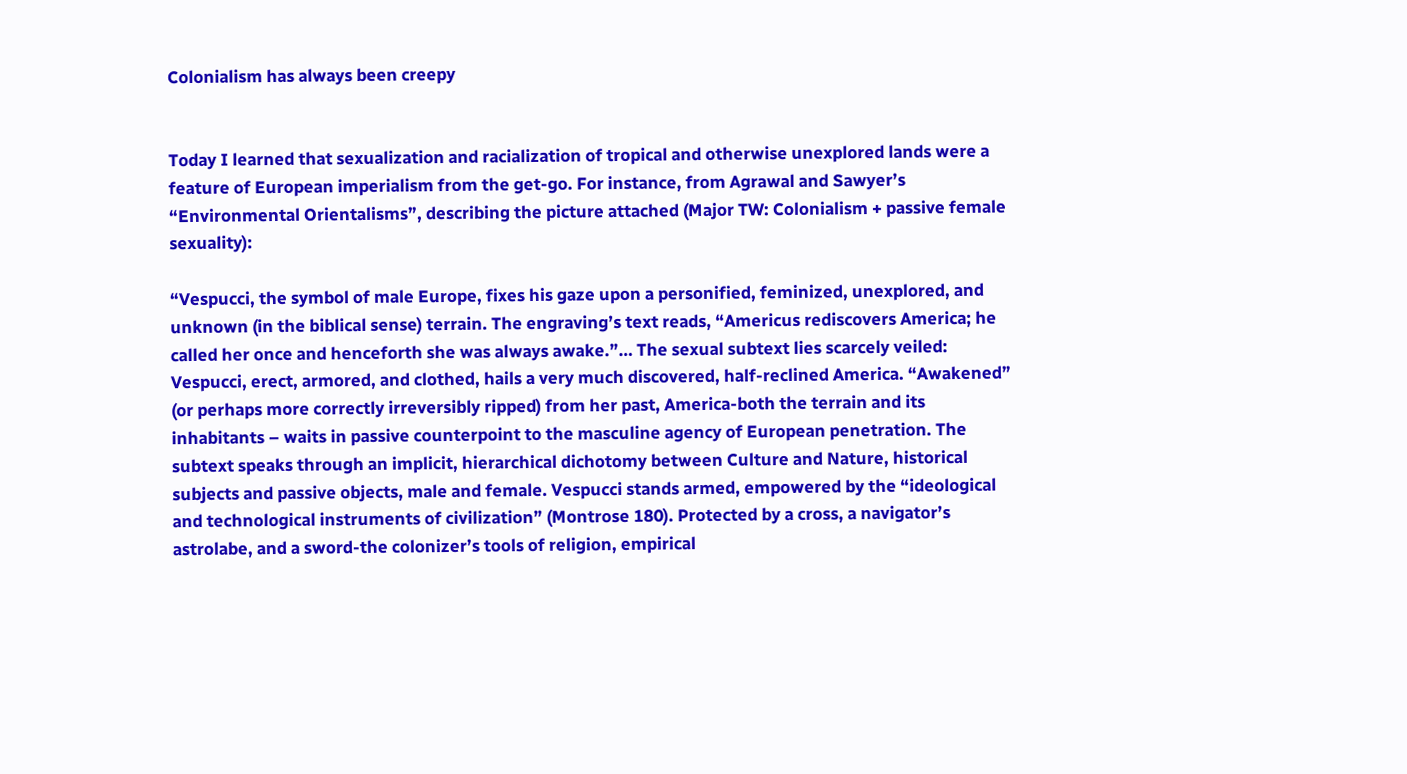Colonialism has always been creepy


Today I learned that sexualization and racialization of tropical and otherwise unexplored lands were a feature of European imperialism from the get-go. For instance, from Agrawal and Sawyer’s “Environmental Orientalisms”, describing the picture attached (Major TW: Colonialism + passive female sexuality):

“Vespucci, the symbol of male Europe, fixes his gaze upon a personified, feminized, unexplored, and unknown (in the biblical sense) terrain. The engraving’s text reads, “Americus rediscovers America; he called her once and henceforth she was always awake.”… The sexual subtext lies scarcely veiled: Vespucci, erect, armored, and clothed, hails a very much discovered, half-reclined America. “Awakened” (or perhaps more correctly irreversibly ripped) from her past, America-both the terrain and its inhabitants – waits in passive counterpoint to the masculine agency of European penetration. The subtext speaks through an implicit, hierarchical dichotomy between Culture and Nature, historical subjects and passive objects, male and female. Vespucci stands armed, empowered by the “ideological and technological instruments of civilization” (Montrose 180). Protected by a cross, a navigator’s astrolabe, and a sword-the colonizer’s tools of religion, empirical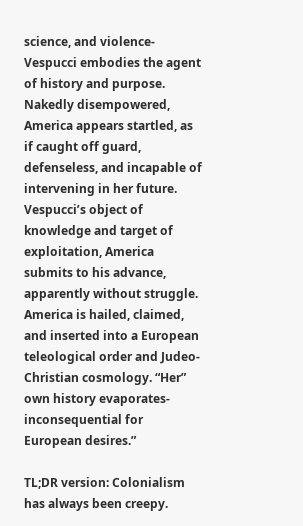science, and violence-Vespucci embodies the agent of history and purpose. Nakedly disempowered, America appears startled, as if caught off guard, defenseless, and incapable of intervening in her future. Vespucci’s object of knowledge and target of exploitation, America submits to his advance, apparently without struggle. America is hailed, claimed, and inserted into a European teleological order and Judeo-Christian cosmology. “Her” own history evaporates-inconsequential for European desires.”

TL;DR version: Colonialism has always been creepy.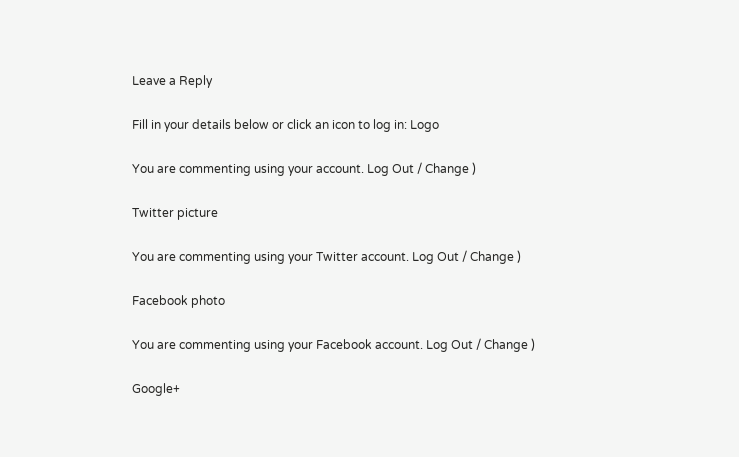Leave a Reply

Fill in your details below or click an icon to log in: Logo

You are commenting using your account. Log Out / Change )

Twitter picture

You are commenting using your Twitter account. Log Out / Change )

Facebook photo

You are commenting using your Facebook account. Log Out / Change )

Google+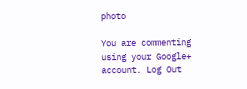photo

You are commenting using your Google+ account. Log Out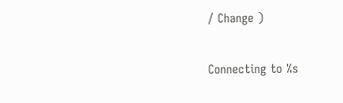/ Change )

Connecting to %s